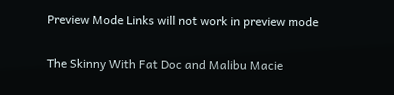Preview Mode Links will not work in preview mode

The Skinny With Fat Doc and Malibu Macie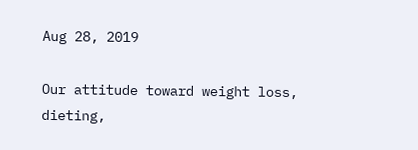Aug 28, 2019

Our attitude toward weight loss, dieting,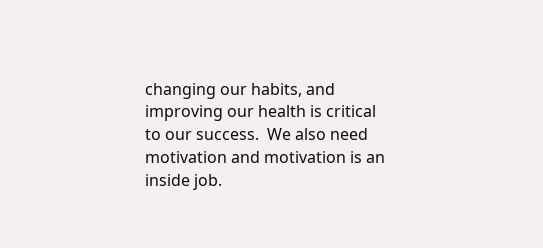changing our habits, and improving our health is critical to our success.  We also need motivation and motivation is an inside job.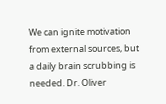We can ignite motivation from external sources, but a daily brain scrubbing is needed. Dr. Oliver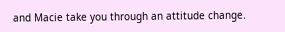and Macie take you through an attitude change.